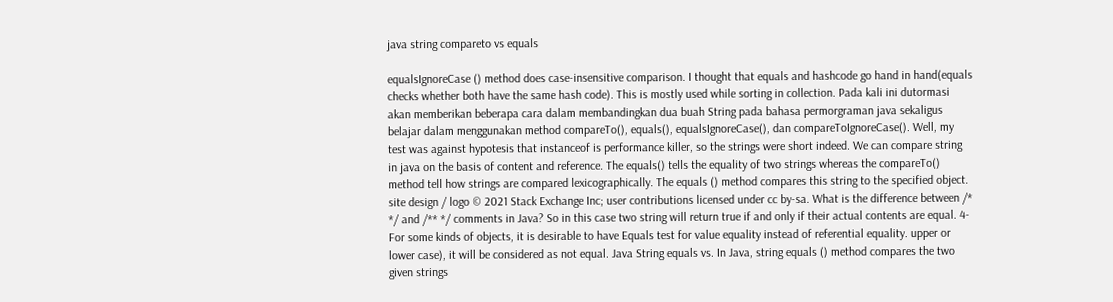java string compareto vs equals

equalsIgnoreCase () method does case-insensitive comparison. I thought that equals and hashcode go hand in hand(equals checks whether both have the same hash code). This is mostly used while sorting in collection. Pada kali ini dutormasi akan memberikan beberapa cara dalam membandingkan dua buah String pada bahasa permorgraman java sekaligus belajar dalam menggunakan method compareTo(), equals(), equalsIgnoreCase(), dan compareToIgnoreCase(). Well, my test was against hypotesis that instanceof is performance killer, so the strings were short indeed. We can compare string in java on the basis of content and reference. The equals() tells the equality of two strings whereas the compareTo() method tell how strings are compared lexicographically. The equals () method compares this string to the specified object. site design / logo © 2021 Stack Exchange Inc; user contributions licensed under cc by-sa. What is the difference between /* */ and /** */ comments in Java? So in this case two string will return true if and only if their actual contents are equal. 4- For some kinds of objects, it is desirable to have Equals test for value equality instead of referential equality. upper or lower case), it will be considered as not equal. Java String equals vs. In Java, string equals () method compares the two given strings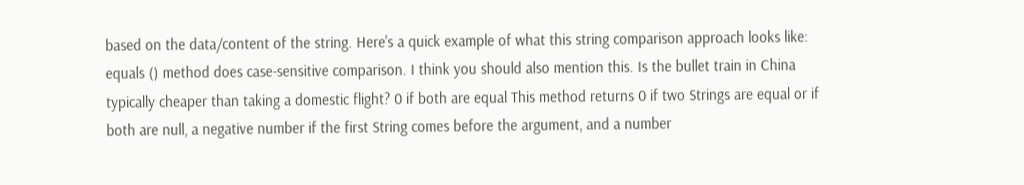based on the data/content of the string. Here's a quick example of what this string comparison approach looks like: equals () method does case-sensitive comparison. I think you should also mention this. Is the bullet train in China typically cheaper than taking a domestic flight? 0 if both are equal This method returns 0 if two Strings are equal or if both are null, a negative number if the first String comes before the argument, and a number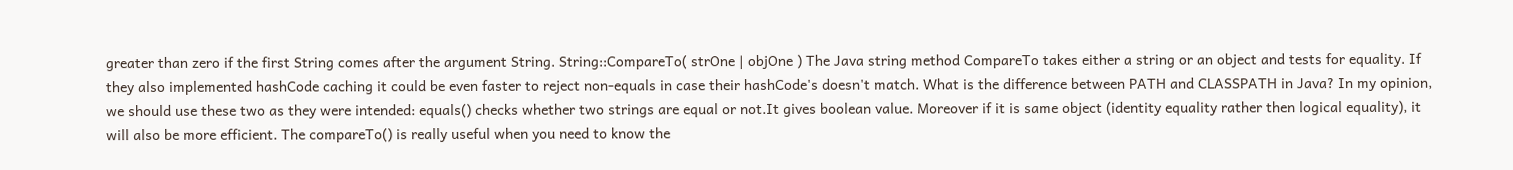greater than zero if the first String comes after the argument String. String::CompareTo( strOne | objOne ) The Java string method CompareTo takes either a string or an object and tests for equality. If they also implemented hashCode caching it could be even faster to reject non-equals in case their hashCode's doesn't match. What is the difference between PATH and CLASSPATH in Java? In my opinion, we should use these two as they were intended: equals() checks whether two strings are equal or not.It gives boolean value. Moreover if it is same object (identity equality rather then logical equality), it will also be more efficient. The compareTo() is really useful when you need to know the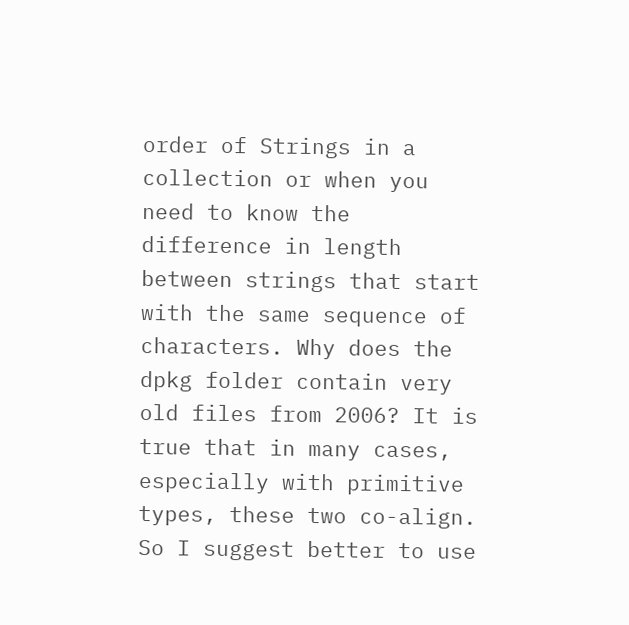order of Strings in a collection or when you need to know the difference in length between strings that start with the same sequence of characters. Why does the dpkg folder contain very old files from 2006? It is true that in many cases, especially with primitive types, these two co-align. So I suggest better to use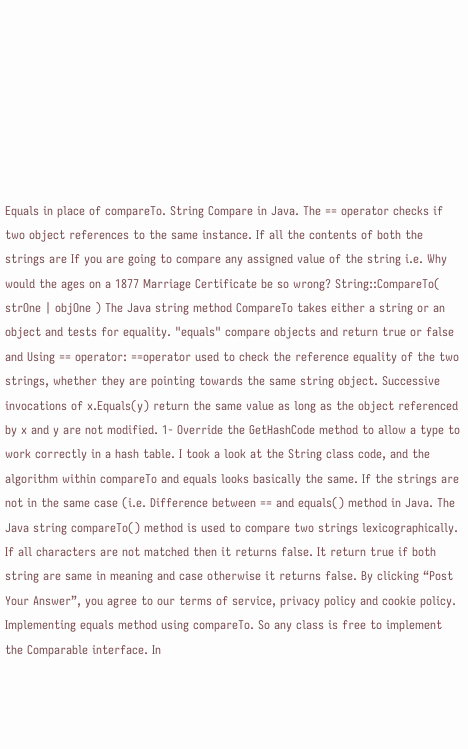Equals in place of compareTo. String Compare in Java. The == operator checks if two object references to the same instance. If all the contents of both the strings are If you are going to compare any assigned value of the string i.e. Why would the ages on a 1877 Marriage Certificate be so wrong? String::CompareTo( strOne | objOne ) The Java string method CompareTo takes either a string or an object and tests for equality. "equals" compare objects and return true or false and Using == operator: ==operator used to check the reference equality of the two strings, whether they are pointing towards the same string object. Successive invocations of x.Equals(y) return the same value as long as the object referenced by x and y are not modified. 1- Override the GetHashCode method to allow a type to work correctly in a hash table. I took a look at the String class code, and the algorithm within compareTo and equals looks basically the same. If the strings are not in the same case (i.e. Difference between == and equals() method in Java. The Java string compareTo() method is used to compare two strings lexicographically. If all characters are not matched then it returns false. It return true if both string are same in meaning and case otherwise it returns false. By clicking “Post Your Answer”, you agree to our terms of service, privacy policy and cookie policy. Implementing equals method using compareTo. So any class is free to implement the Comparable interface. In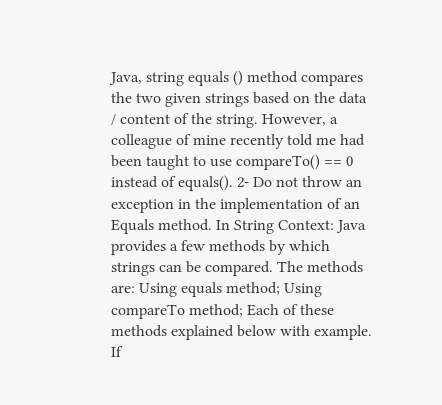Java, string equals () method compares the two given strings based on the data / content of the string. However, a colleague of mine recently told me had been taught to use compareTo() == 0 instead of equals(). 2- Do not throw an exception in the implementation of an Equals method. In String Context: Java provides a few methods by which strings can be compared. The methods are: Using equals method; Using compareTo method; Each of these methods explained below with example. If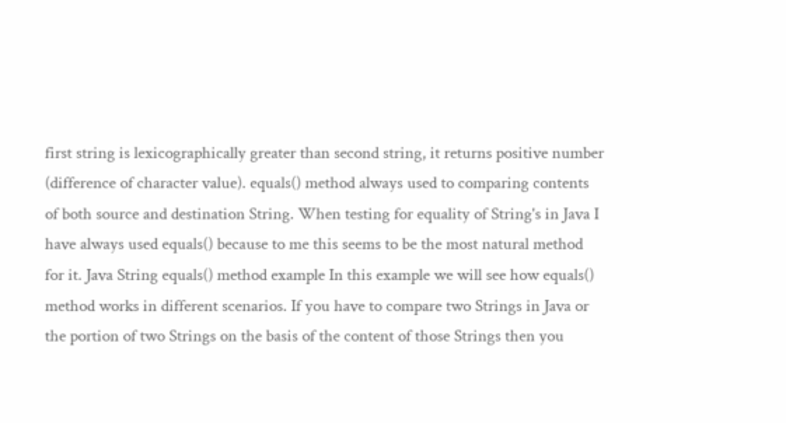first string is lexicographically greater than second string, it returns positive number (difference of character value). equals() method always used to comparing contents of both source and destination String. When testing for equality of String's in Java I have always used equals() because to me this seems to be the most natural method for it. Java String equals() method example In this example we will see how equals() method works in different scenarios. If you have to compare two Strings in Java or the portion of two Strings on the basis of the content of those Strings then you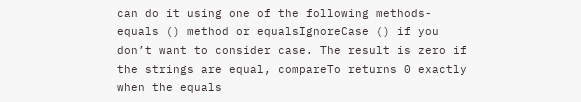can do it using one of the following methods- equals () method or equalsIgnoreCase () if you don’t want to consider case. The result is zero if the strings are equal, compareTo returns 0 exactly when the equals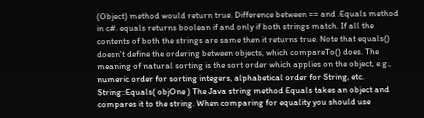(Object) method would return true. Difference between == and .Equals method in c#. equals returns boolean if and only if both strings match. If all the contents of both the strings are same then it returns true. Note that equals() doesn't define the ordering between objects, which compareTo() does. The meaning of natural sorting is the sort order which applies on the object, e.g., numeric order for sorting integers, alphabetical order for String, etc. String::Equals( objOne ) The Java string method Equals takes an object and compares it to the string. When comparing for equality you should use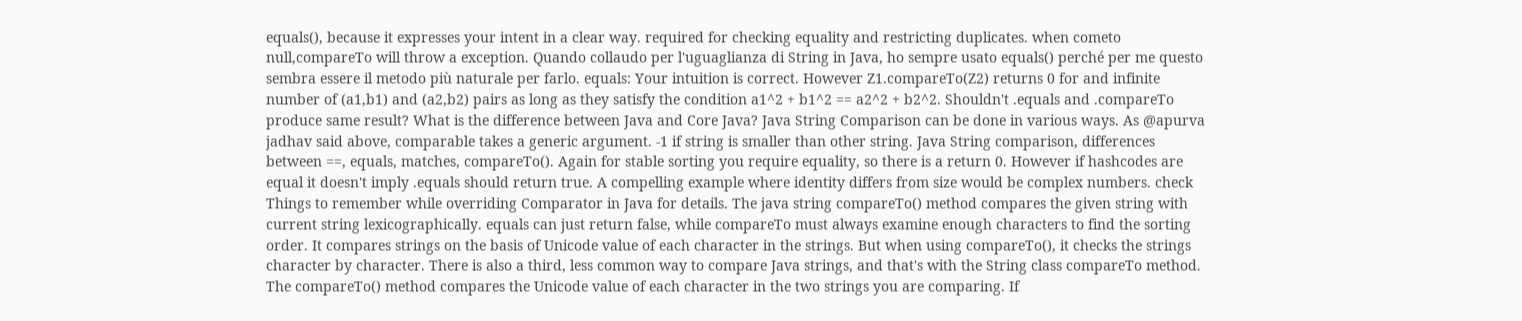equals(), because it expresses your intent in a clear way. required for checking equality and restricting duplicates. when cometo null,compareTo will throw a exception. Quando collaudo per l'uguaglianza di String in Java, ho sempre usato equals() perché per me questo sembra essere il metodo più naturale per farlo. equals: Your intuition is correct. However Z1.compareTo(Z2) returns 0 for and infinite number of (a1,b1) and (a2,b2) pairs as long as they satisfy the condition a1^2 + b1^2 == a2^2 + b2^2. Shouldn't .equals and .compareTo produce same result? What is the difference between Java and Core Java? Java String Comparison can be done in various ways. As @apurva jadhav said above, comparable takes a generic argument. -1 if string is smaller than other string. Java String comparison, differences between ==, equals, matches, compareTo(). Again for stable sorting you require equality, so there is a return 0. However if hashcodes are equal it doesn't imply .equals should return true. A compelling example where identity differs from size would be complex numbers. check Things to remember while overriding Comparator in Java for details. The java string compareTo() method compares the given string with current string lexicographically. equals can just return false, while compareTo must always examine enough characters to find the sorting order. It compares strings on the basis of Unicode value of each character in the strings. But when using compareTo(), it checks the strings character by character. There is also a third, less common way to compare Java strings, and that's with the String class compareTo method. The compareTo() method compares the Unicode value of each character in the two strings you are comparing. If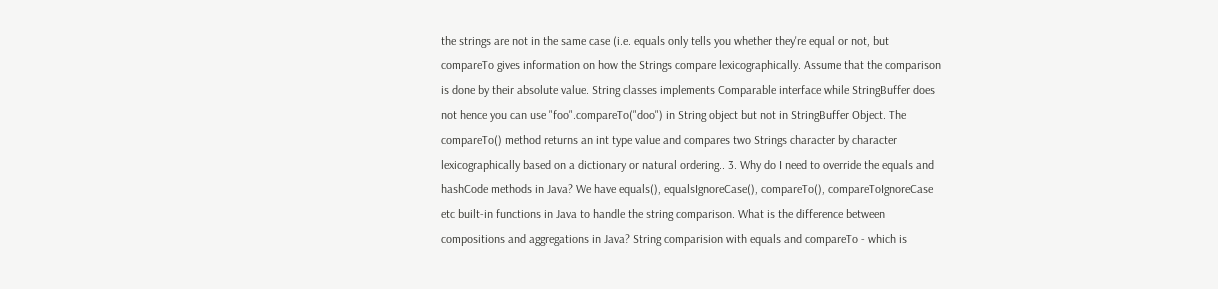the strings are not in the same case (i.e. equals only tells you whether they're equal or not, but compareTo gives information on how the Strings compare lexicographically. Assume that the comparison is done by their absolute value. String classes implements Comparable interface while StringBuffer does not hence you can use "foo".compareTo("doo") in String object but not in StringBuffer Object. The compareTo() method returns an int type value and compares two Strings character by character lexicographically based on a dictionary or natural ordering.. 3. Why do I need to override the equals and hashCode methods in Java? We have equals(), equalsIgnoreCase(), compareTo(), compareToIgnoreCase etc built-in functions in Java to handle the string comparison. What is the difference between compositions and aggregations in Java? String comparision with equals and compareTo - which is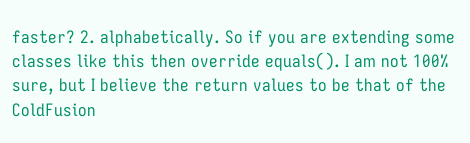faster? 2. alphabetically. So if you are extending some classes like this then override equals(). I am not 100% sure, but I believe the return values to be that of the ColdFusion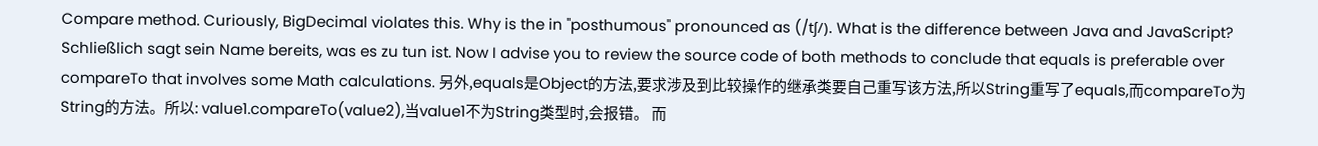Compare method. Curiously, BigDecimal violates this. Why is the in "posthumous" pronounced as (/tʃ/). What is the difference between Java and JavaScript? Schließlich sagt sein Name bereits, was es zu tun ist. Now I advise you to review the source code of both methods to conclude that equals is preferable over compareTo that involves some Math calculations. 另外,equals是Object的方法,要求涉及到比较操作的继承类要自己重写该方法,所以String重写了equals,而compareTo为String的方法。所以: value1.compareTo(value2),当value1不为String类型时,会报错。 而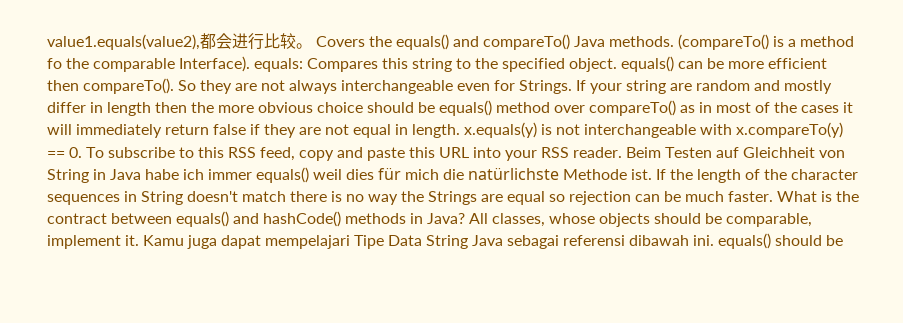value1.equals(value2),都会进行比较。 Covers the equals() and compareTo() Java methods. (compareTo() is a method fo the comparable Interface). equals: Compares this string to the specified object. equals() can be more efficient then compareTo(). So they are not always interchangeable even for Strings. If your string are random and mostly differ in length then the more obvious choice should be equals() method over compareTo() as in most of the cases it will immediately return false if they are not equal in length. x.equals(y) is not interchangeable with x.compareTo(y) == 0. To subscribe to this RSS feed, copy and paste this URL into your RSS reader. Beim Testen auf Gleichheit von String in Java habe ich immer equals() weil dies für mich die natürlichste Methode ist. If the length of the character sequences in String doesn't match there is no way the Strings are equal so rejection can be much faster. What is the contract between equals() and hashCode() methods in Java? All classes, whose objects should be comparable, implement it. Kamu juga dapat mempelajari Tipe Data String Java sebagai referensi dibawah ini. equals() should be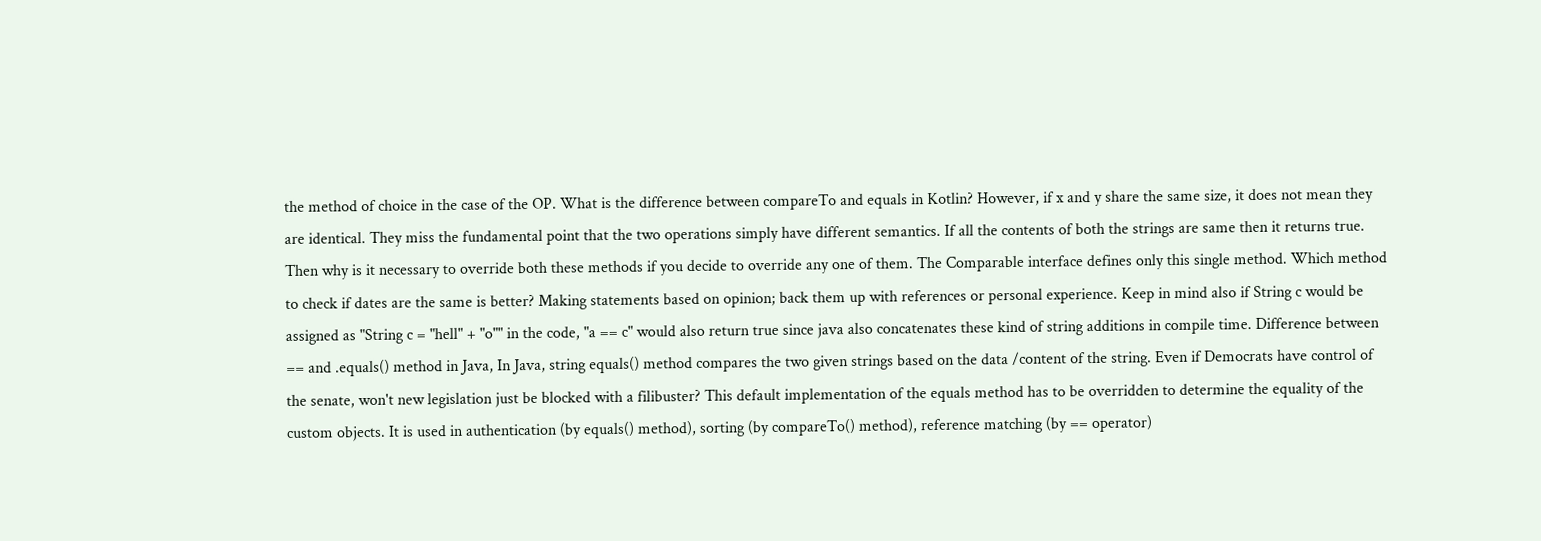the method of choice in the case of the OP. What is the difference between compareTo and equals in Kotlin? However, if x and y share the same size, it does not mean they are identical. They miss the fundamental point that the two operations simply have different semantics. If all the contents of both the strings are same then it returns true. Then why is it necessary to override both these methods if you decide to override any one of them. The Comparable interface defines only this single method. Which method to check if dates are the same is better? Making statements based on opinion; back them up with references or personal experience. Keep in mind also if String c would be assigned as "String c = "hell" + "o"" in the code, "a == c" would also return true since java also concatenates these kind of string additions in compile time. Difference between == and .equals() method in Java, In Java, string equals() method compares the two given strings based on the data /content of the string. Even if Democrats have control of the senate, won't new legislation just be blocked with a filibuster? This default implementation of the equals method has to be overridden to determine the equality of the custom objects. It is used in authentication (by equals() method), sorting (by compareTo() method), reference matching (by == operator)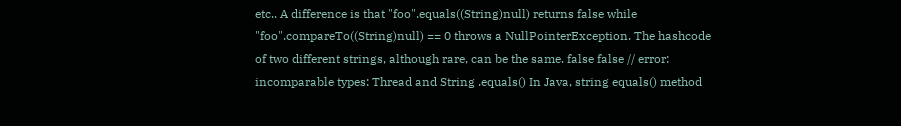etc.. A difference is that "foo".equals((String)null) returns false while "foo".compareTo((String)null) == 0 throws a NullPointerException. The hashcode of two different strings, although rare, can be the same. false false // error: incomparable types: Thread and String .equals() In Java, string equals() method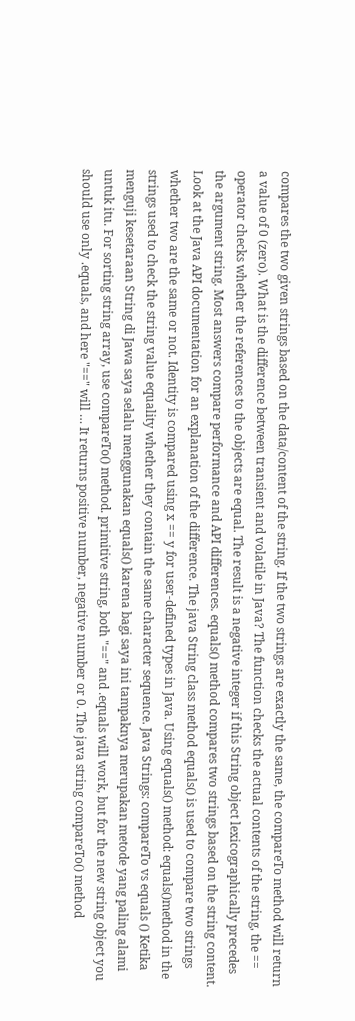compares the two given strings based on the data/content of the string. If the two strings are exactly the same, the compareTo method will return a value of 0 (zero). What is the difference between transient and volatile in Java? The function checks the actual contents of the string, the == operator checks whether the references to the objects are equal. The result is a negative integer if this String object lexicographically precedes the argument string. Most answers compare performance and API differences. equals() method compares two strings based on the string content. Look at the Java API documentation for an explanation of the difference. The java String class method equals() is used to compare two strings whether two are the same or not. Identity is compared using x == y for user-defined types in Java. Using equals() method: equals()method in the strings used to check the string value equality whether they contain the same character sequence. Java Strings: compareTo vs equals () Ketika menguji kesetaraan String di Jawa saya selalu menggunakan equals() karena bagi saya ini tampaknya merupakan metode yang paling alami untuk itu. For sorting string array, use compareTo() method. primitive string, both "==" and .equals will work, but for the new string object you should use only .equals, and here "==" will … It returns positive number, negative number or 0. The java string compareTo() method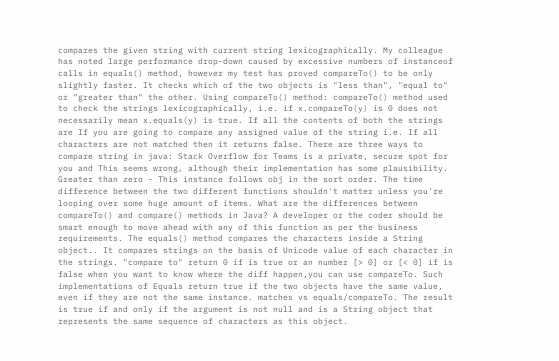compares the given string with current string lexicographically. My colleague has noted large performance drop-down caused by excessive numbers of instanceof calls in equals() method, however my test has proved compareTo() to be only slightly faster. It checks which of the two objects is "less than", "equal to" or "greater than" the other. Using compareTo() method: compareTo() method used to check the strings lexicographically, i.e. if x.compareTo(y) is 0 does not necessarily mean x.equals(y) is true. If all the contents of both the strings are If you are going to compare any assigned value of the string i.e. If all characters are not matched then it returns false. There are three ways to compare string in java: Stack Overflow for Teams is a private, secure spot for you and This seems wrong, although their implementation has some plausibility. Greater than zero - This instance follows obj in the sort order. The time difference between the two different functions shouldn't matter unless you're looping over some huge amount of items. What are the differences between compareTo() and compare() methods in Java? A developer or the coder should be smart enough to move ahead with any of this function as per the business requirements. The equals() method compares the characters inside a String object.. It compares strings on the basis of Unicode value of each character in the strings. "compare to" return 0 if is true or an number [> 0] or [< 0] if is false when you want to know where the diff happen,you can use compareTo. Such implementations of Equals return true if the two objects have the same value, even if they are not the same instance. matches vs equals/compareTo. The result is true if and only if the argument is not null and is a String object that represents the same sequence of characters as this object.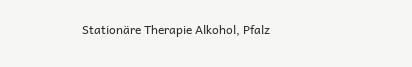Stationäre Therapie Alkohol, Pfalz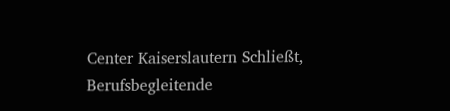Center Kaiserslautern Schließt, Berufsbegleitende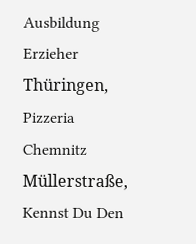Ausbildung Erzieher Thüringen, Pizzeria Chemnitz Müllerstraße, Kennst Du Den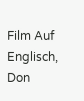Film Auf Englisch, Don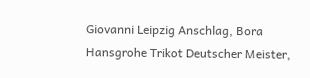Giovanni Leipzig Anschlag, Bora Hansgrohe Trikot Deutscher Meister,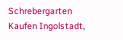Schrebergarten Kaufen Ingolstadt,